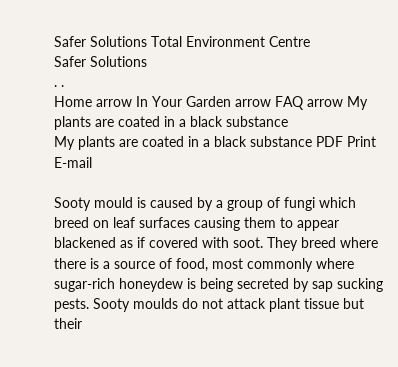Safer Solutions Total Environment Centre
Safer Solutions
. .
Home arrow In Your Garden arrow FAQ arrow My plants are coated in a black substance
My plants are coated in a black substance PDF Print E-mail

Sooty mould is caused by a group of fungi which breed on leaf surfaces causing them to appear blackened as if covered with soot. They breed where there is a source of food, most commonly where sugar-rich honeydew is being secreted by sap sucking pests. Sooty moulds do not attack plant tissue but their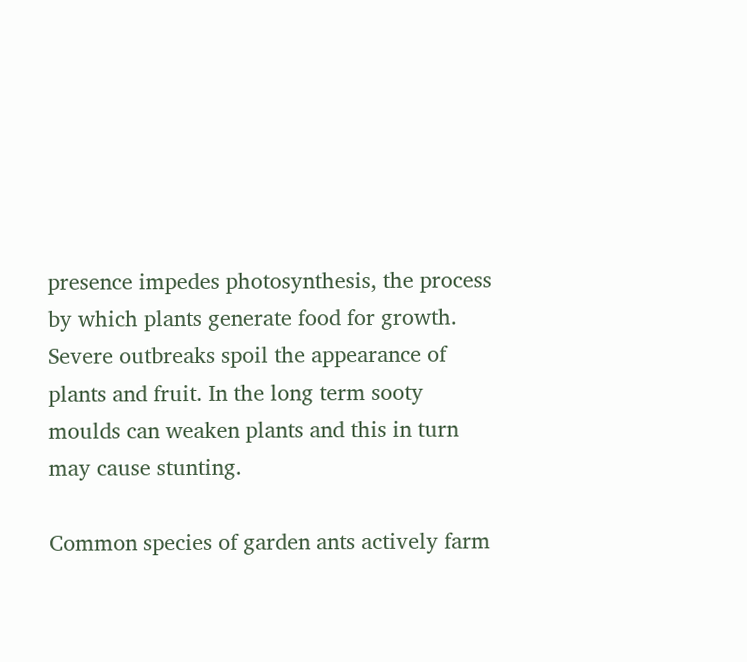presence impedes photosynthesis, the process by which plants generate food for growth. Severe outbreaks spoil the appearance of plants and fruit. In the long term sooty moulds can weaken plants and this in turn may cause stunting.

Common species of garden ants actively farm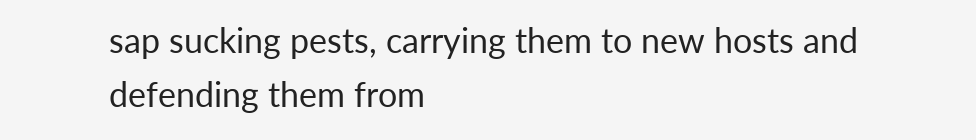sap sucking pests, carrying them to new hosts and defending them from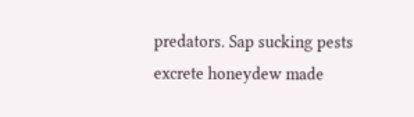predators. Sap sucking pests excrete honeydew made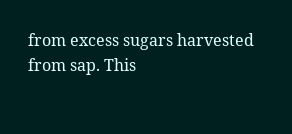from excess sugars harvested from sap. This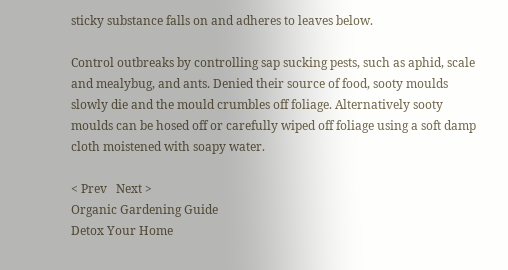sticky substance falls on and adheres to leaves below.

Control outbreaks by controlling sap sucking pests, such as aphid, scale and mealybug, and ants. Denied their source of food, sooty moulds slowly die and the mould crumbles off foliage. Alternatively sooty moulds can be hosed off or carefully wiped off foliage using a soft damp cloth moistened with soapy water.

< Prev   Next >
Organic Gardening Guide
Detox Your Home